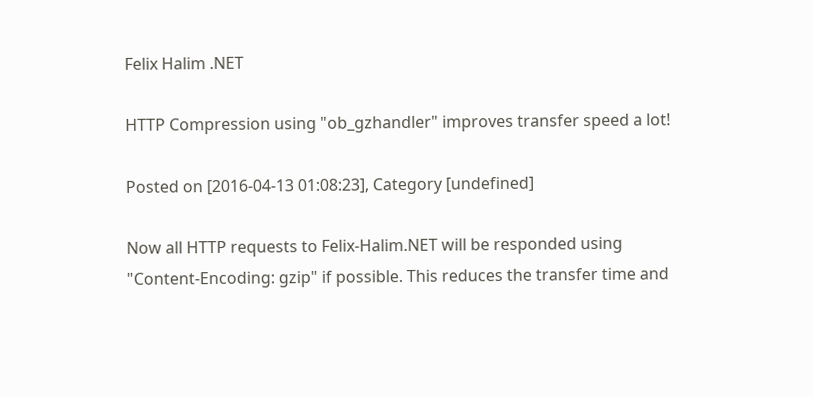Felix Halim .NET

HTTP Compression using "ob_gzhandler" improves transfer speed a lot!

Posted on [2016-04-13 01:08:23], Category [undefined]

Now all HTTP requests to Felix-Halim.NET will be responded using "Content-Encoding: gzip" if possible. This reduces the transfer time and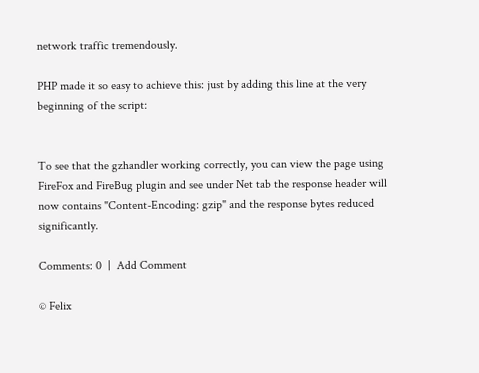network traffic tremendously.

PHP made it so easy to achieve this: just by adding this line at the very beginning of the script:


To see that the gzhandler working correctly, you can view the page using FireFox and FireBug plugin and see under Net tab the response header will now contains "Content-Encoding: gzip" and the response bytes reduced significantly.

Comments: 0  |  Add Comment

© Felix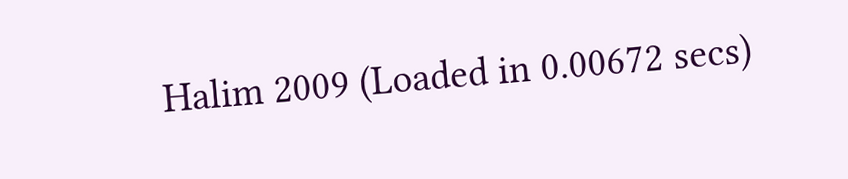Halim 2009 (Loaded in 0.00672 secs)